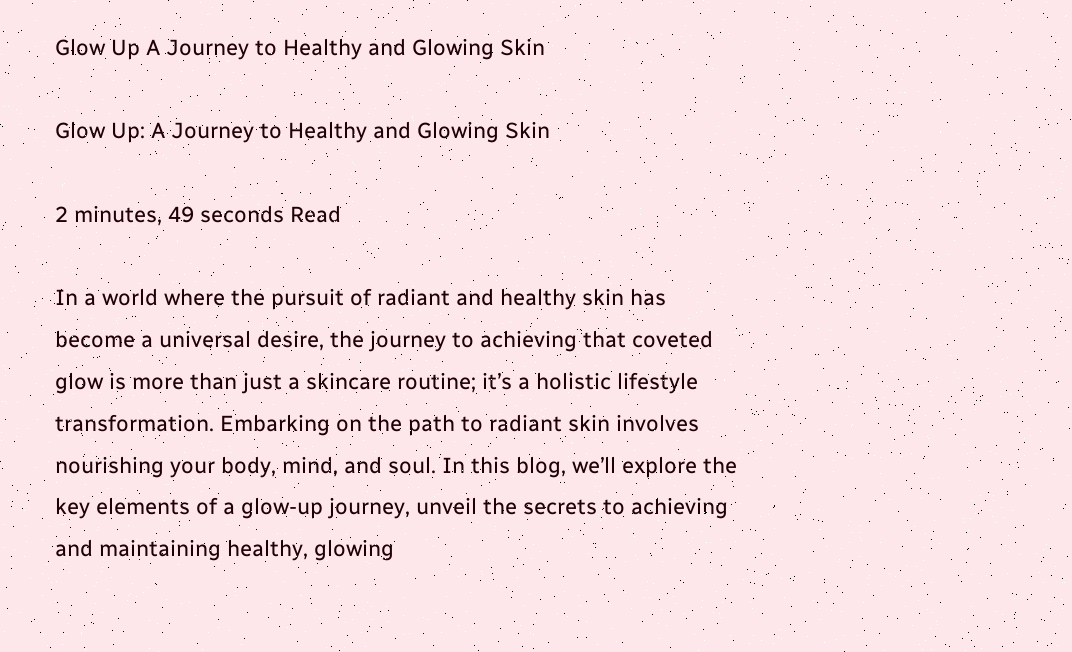Glow Up A Journey to Healthy and Glowing Skin

Glow Up: A Journey to Healthy and Glowing Skin

2 minutes, 49 seconds Read

In a world where the pursuit of radiant and healthy skin has become a universal desire, the journey to achieving that coveted glow is more than just a skincare routine; it’s a holistic lifestyle transformation. Embarking on the path to radiant skin involves nourishing your body, mind, and soul. In this blog, we’ll explore the key elements of a glow-up journey, unveil the secrets to achieving and maintaining healthy, glowing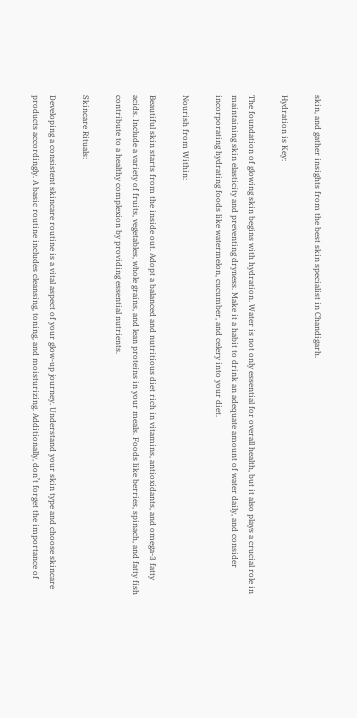skin, and gather insights from the best skin specialist in Chandigarh.

Hydration is Key:

The foundation of glowing skin begins with hydration. Water is not only essential for overall health, but it also plays a crucial role in maintaining skin elasticity and preventing dryness. Make it a habit to drink an adequate amount of water daily, and consider incorporating hydrating foods like watermelon, cucumber, and celery into your diet.

Nourish from Within:

Beautiful skin starts from the inside out. Adopt a balanced and nutritious diet rich in vitamins, antioxidants, and omega-3 fatty acids. Include a variety of fruits, vegetables, whole grains, and lean proteins in your meals. Foods like berries, spinach, and fatty fish contribute to a healthy complexion by providing essential nutrients.

Skincare Rituals:

Developing a consistent skincare routine is a vital aspect of your glow-up journey. Understand your skin type and choose skincare products accordingly. A basic routine includes cleansing, toning, and moisturizing. Additionally, don’t forget the importance of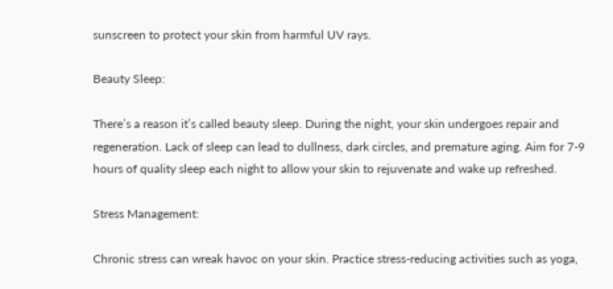sunscreen to protect your skin from harmful UV rays.

Beauty Sleep:

There’s a reason it’s called beauty sleep. During the night, your skin undergoes repair and regeneration. Lack of sleep can lead to dullness, dark circles, and premature aging. Aim for 7-9 hours of quality sleep each night to allow your skin to rejuvenate and wake up refreshed.

Stress Management:

Chronic stress can wreak havoc on your skin. Practice stress-reducing activities such as yoga,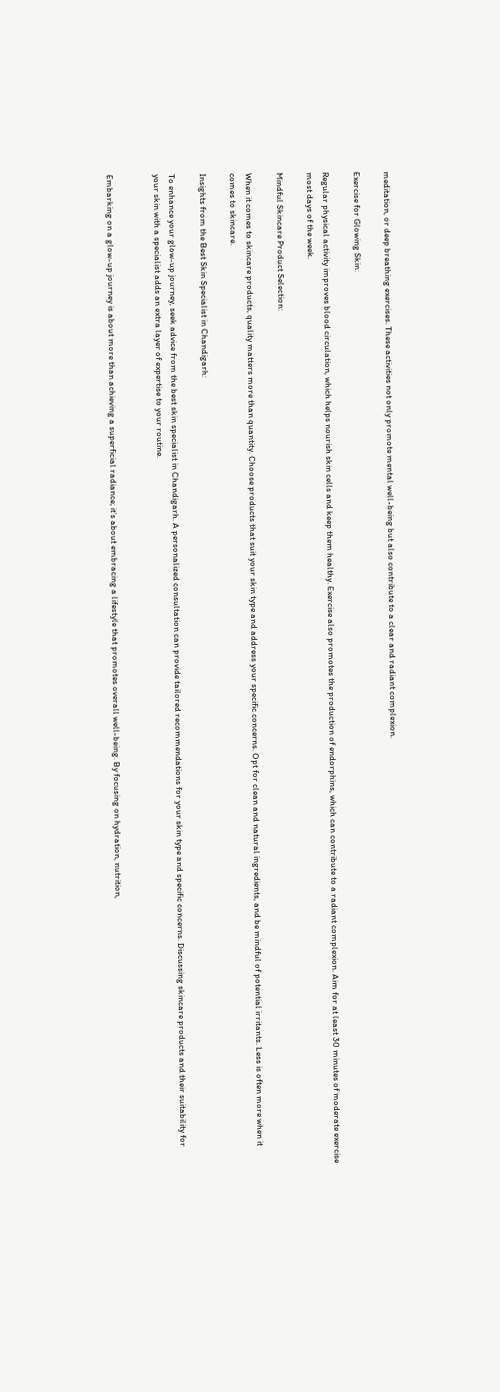meditation, or deep breathing exercises. These activities not only promote mental well-being but also contribute to a clear and radiant complexion.

Exercise for Glowing Skin:

Regular physical activity improves blood circulation, which helps nourish skin cells and keep them healthy. Exercise also promotes the production of endorphins, which can contribute to a radiant complexion. Aim for at least 30 minutes of moderate exercise most days of the week.

Mindful Skincare Product Selection:

When it comes to skincare products, quality matters more than quantity. Choose products that suit your skin type and address your specific concerns. Opt for clean and natural ingredients, and be mindful of potential irritants. Less is often more when it comes to skincare.

Insights from the Best Skin Specialist in Chandigarh:

To enhance your glow-up journey, seek advice from the best skin specialist in Chandigarh. A personalized consultation can provide tailored recommendations for your skin type and specific concerns. Discussing skincare products and their suitability for your skin with a specialist adds an extra layer of expertise to your routine.


Embarking on a glow-up journey is about more than achieving a superficial radiance; it’s about embracing a lifestyle that promotes overall well-being. By focusing on hydration, nutrition,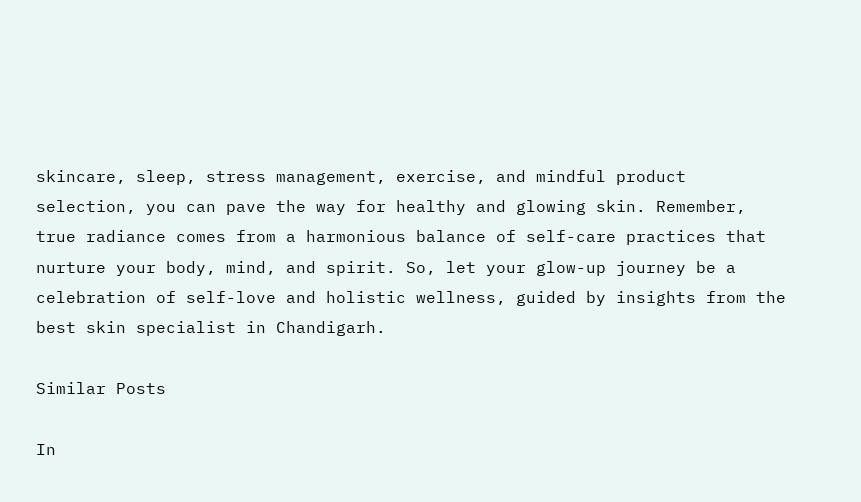skincare, sleep, stress management, exercise, and mindful product selection, you can pave the way for healthy and glowing skin. Remember, true radiance comes from a harmonious balance of self-care practices that nurture your body, mind, and spirit. So, let your glow-up journey be a celebration of self-love and holistic wellness, guided by insights from the best skin specialist in Chandigarh.

Similar Posts

In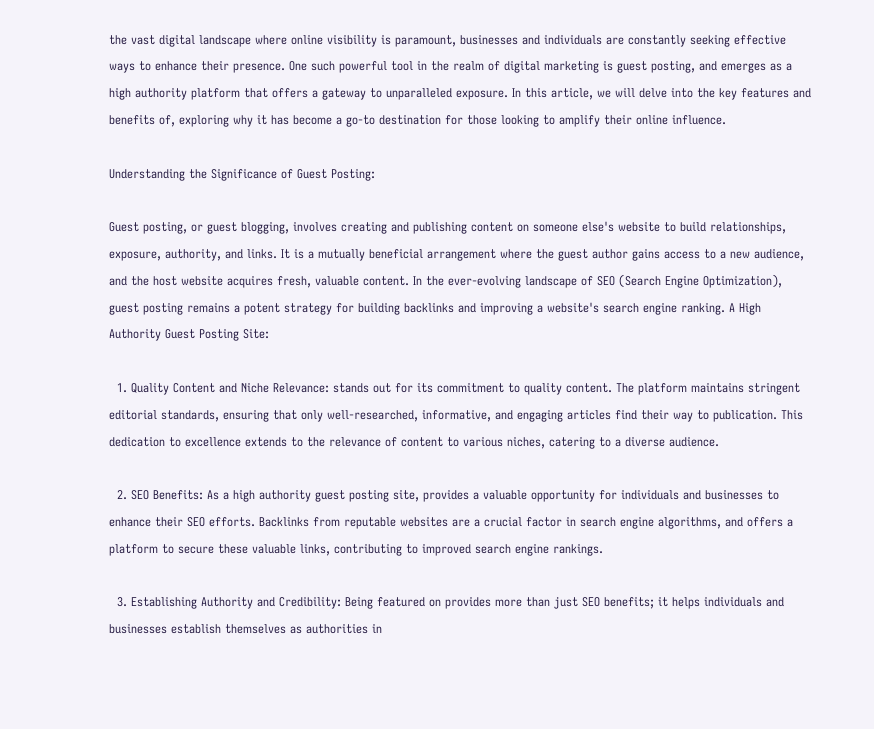the vast digital landscape where online visibility is paramount, businesses and individuals are constantly seeking effective ways to enhance their presence. One such powerful tool in the realm of digital marketing is guest posting, and emerges as a high authority platform that offers a gateway to unparalleled exposure. In this article, we will delve into the key features and benefits of, exploring why it has become a go-to destination for those looking to amplify their online influence.

Understanding the Significance of Guest Posting:

Guest posting, or guest blogging, involves creating and publishing content on someone else's website to build relationships, exposure, authority, and links. It is a mutually beneficial arrangement where the guest author gains access to a new audience, and the host website acquires fresh, valuable content. In the ever-evolving landscape of SEO (Search Engine Optimization), guest posting remains a potent strategy for building backlinks and improving a website's search engine ranking. A High Authority Guest Posting Site:

  1. Quality Content and Niche Relevance: stands out for its commitment to quality content. The platform maintains stringent editorial standards, ensuring that only well-researched, informative, and engaging articles find their way to publication. This dedication to excellence extends to the relevance of content to various niches, catering to a diverse audience.

  2. SEO Benefits: As a high authority guest posting site, provides a valuable opportunity for individuals and businesses to enhance their SEO efforts. Backlinks from reputable websites are a crucial factor in search engine algorithms, and offers a platform to secure these valuable links, contributing to improved search engine rankings.

  3. Establishing Authority and Credibility: Being featured on provides more than just SEO benefits; it helps individuals and businesses establish themselves as authorities in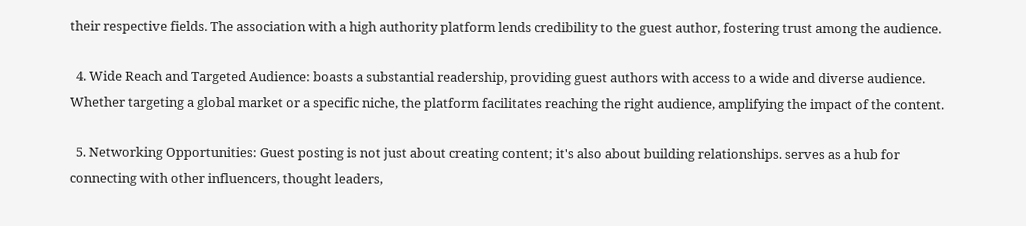their respective fields. The association with a high authority platform lends credibility to the guest author, fostering trust among the audience.

  4. Wide Reach and Targeted Audience: boasts a substantial readership, providing guest authors with access to a wide and diverse audience. Whether targeting a global market or a specific niche, the platform facilitates reaching the right audience, amplifying the impact of the content.

  5. Networking Opportunities: Guest posting is not just about creating content; it's also about building relationships. serves as a hub for connecting with other influencers, thought leaders,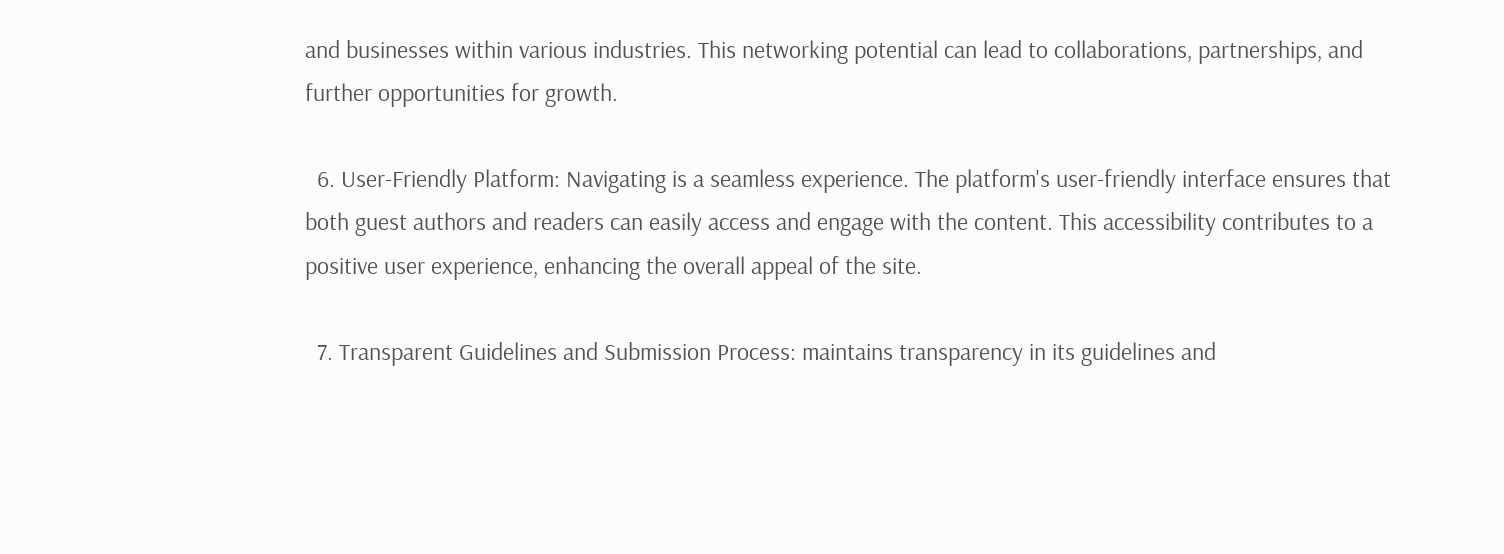and businesses within various industries. This networking potential can lead to collaborations, partnerships, and further opportunities for growth.

  6. User-Friendly Platform: Navigating is a seamless experience. The platform's user-friendly interface ensures that both guest authors and readers can easily access and engage with the content. This accessibility contributes to a positive user experience, enhancing the overall appeal of the site.

  7. Transparent Guidelines and Submission Process: maintains transparency in its guidelines and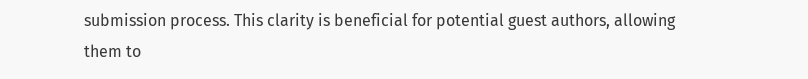submission process. This clarity is beneficial for potential guest authors, allowing them to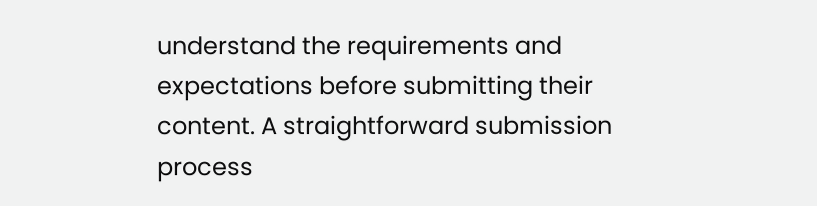understand the requirements and expectations before submitting their content. A straightforward submission process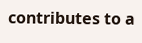contributes to a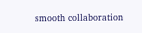smooth collaboration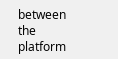between the platform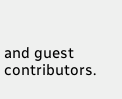and guest contributors.